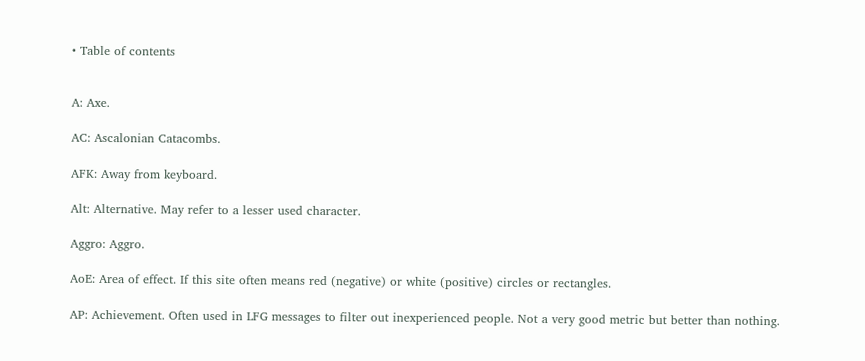• Table of contents


A: Axe.

AC: Ascalonian Catacombs.

AFK: Away from keyboard.

Alt: Alternative. May refer to a lesser used character.

Aggro: Aggro.

AoE: Area of effect. If this site often means red (negative) or white (positive) circles or rectangles.

AP: Achievement. Often used in LFG messages to filter out inexperienced people. Not a very good metric but better than nothing.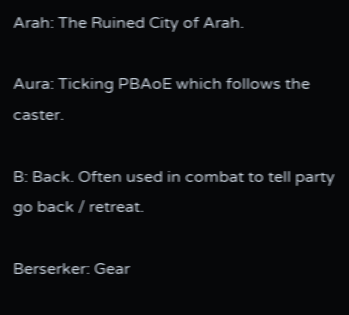Arah: The Ruined City of Arah.

Aura: Ticking PBAoE which follows the caster.

B: Back. Often used in combat to tell party go back / retreat.

Berserker: Gear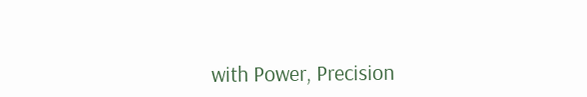with Power, Precision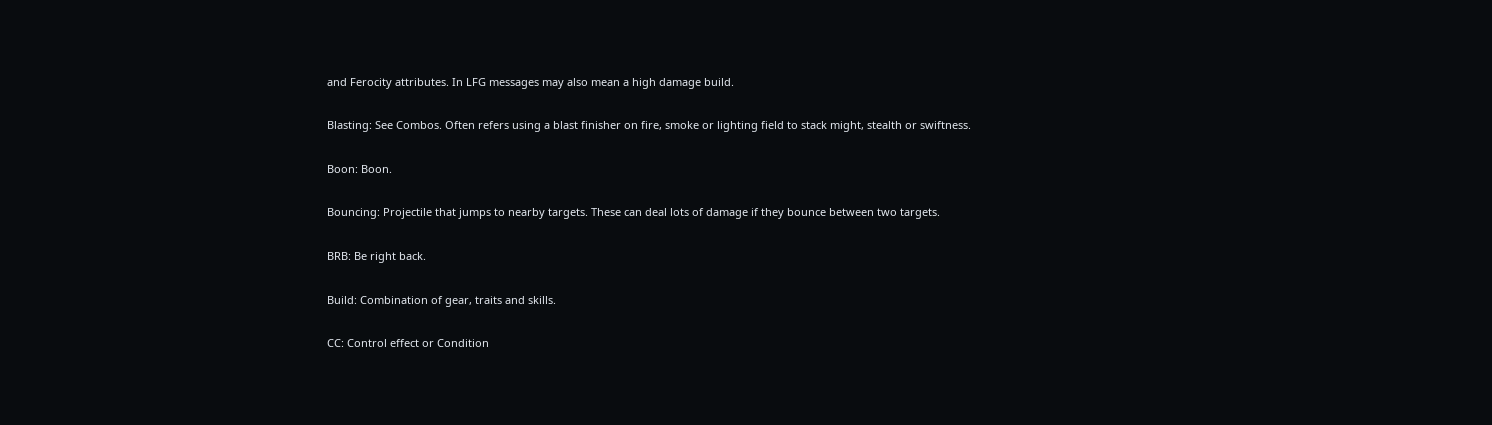and Ferocity attributes. In LFG messages may also mean a high damage build.

Blasting: See Combos. Often refers using a blast finisher on fire, smoke or lighting field to stack might, stealth or swiftness.

Boon: Boon.

Bouncing: Projectile that jumps to nearby targets. These can deal lots of damage if they bounce between two targets.

BRB: Be right back.

Build: Combination of gear, traits and skills.

CC: Control effect or Condition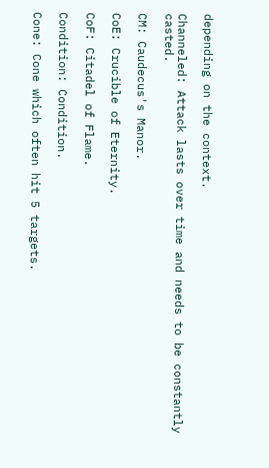depending on the context.

Channeled: Attack lasts over time and needs to be constantly casted.

CM: Caudecus's Manor.

CoE: Crucible of Eternity.

CoF: Citadel of Flame.

Condition: Condition.

Cone: Cone which often hit 5 targets.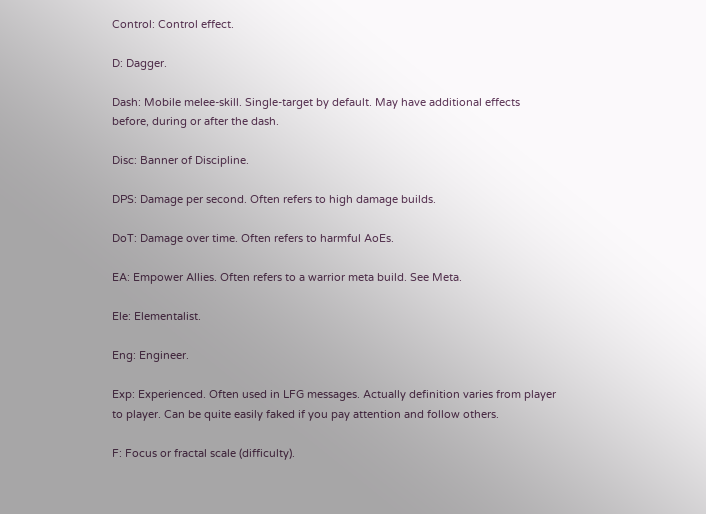Control: Control effect.

D: Dagger.

Dash: Mobile melee-skill. Single-target by default. May have additional effects before, during or after the dash.

Disc: Banner of Discipline.

DPS: Damage per second. Often refers to high damage builds.

DoT: Damage over time. Often refers to harmful AoEs.

EA: Empower Allies. Often refers to a warrior meta build. See Meta.

Ele: Elementalist.

Eng: Engineer.

Exp: Experienced. Often used in LFG messages. Actually definition varies from player to player. Can be quite easily faked if you pay attention and follow others.

F: Focus or fractal scale (difficulty).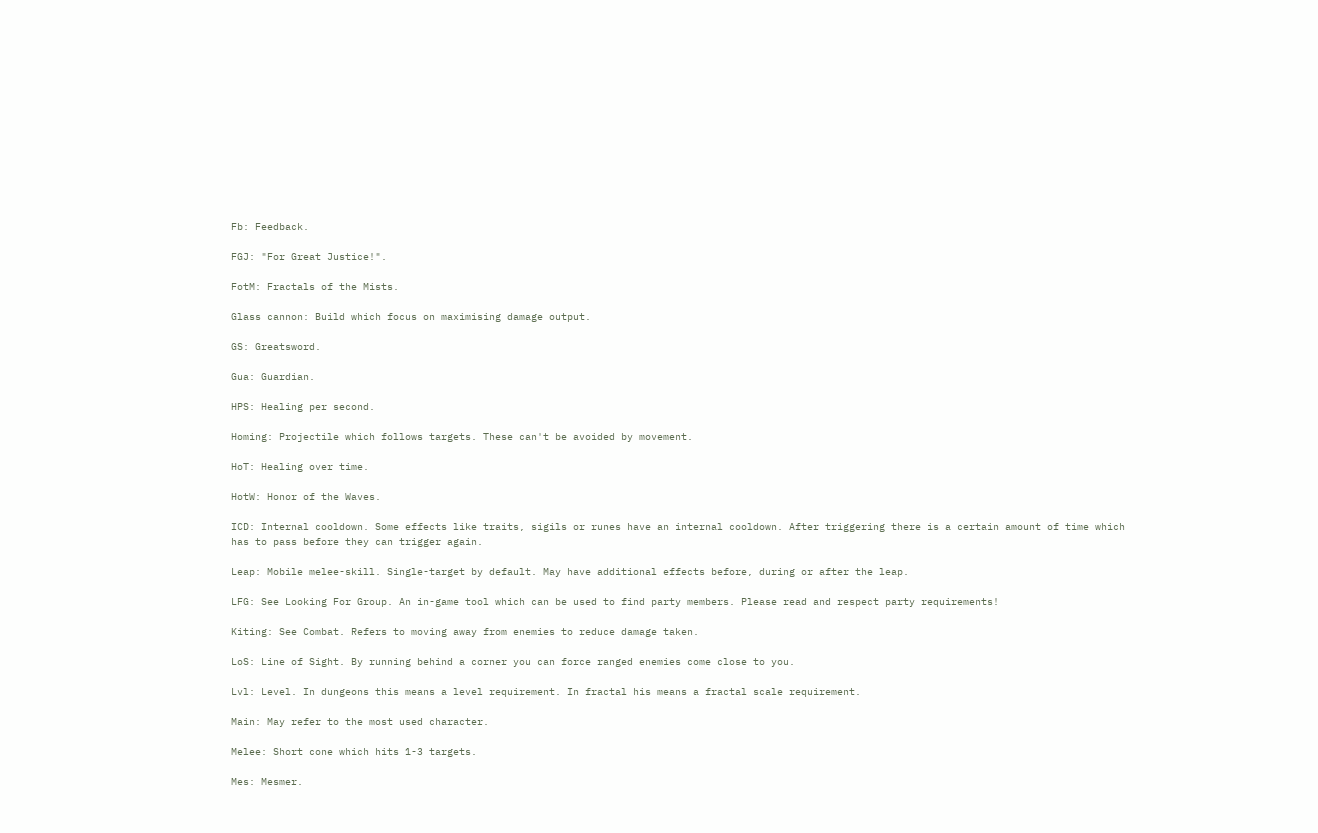Fb: Feedback.

FGJ: "For Great Justice!".

FotM: Fractals of the Mists.

Glass cannon: Build which focus on maximising damage output.

GS: Greatsword.

Gua: Guardian.

HPS: Healing per second.

Homing: Projectile which follows targets. These can't be avoided by movement.

HoT: Healing over time.

HotW: Honor of the Waves.

ICD: Internal cooldown. Some effects like traits, sigils or runes have an internal cooldown. After triggering there is a certain amount of time which has to pass before they can trigger again.

Leap: Mobile melee-skill. Single-target by default. May have additional effects before, during or after the leap.

LFG: See Looking For Group. An in-game tool which can be used to find party members. Please read and respect party requirements!

Kiting: See Combat. Refers to moving away from enemies to reduce damage taken.

LoS: Line of Sight. By running behind a corner you can force ranged enemies come close to you.

Lvl: Level. In dungeons this means a level requirement. In fractal his means a fractal scale requirement.

Main: May refer to the most used character.

Melee: Short cone which hits 1-3 targets.

Mes: Mesmer.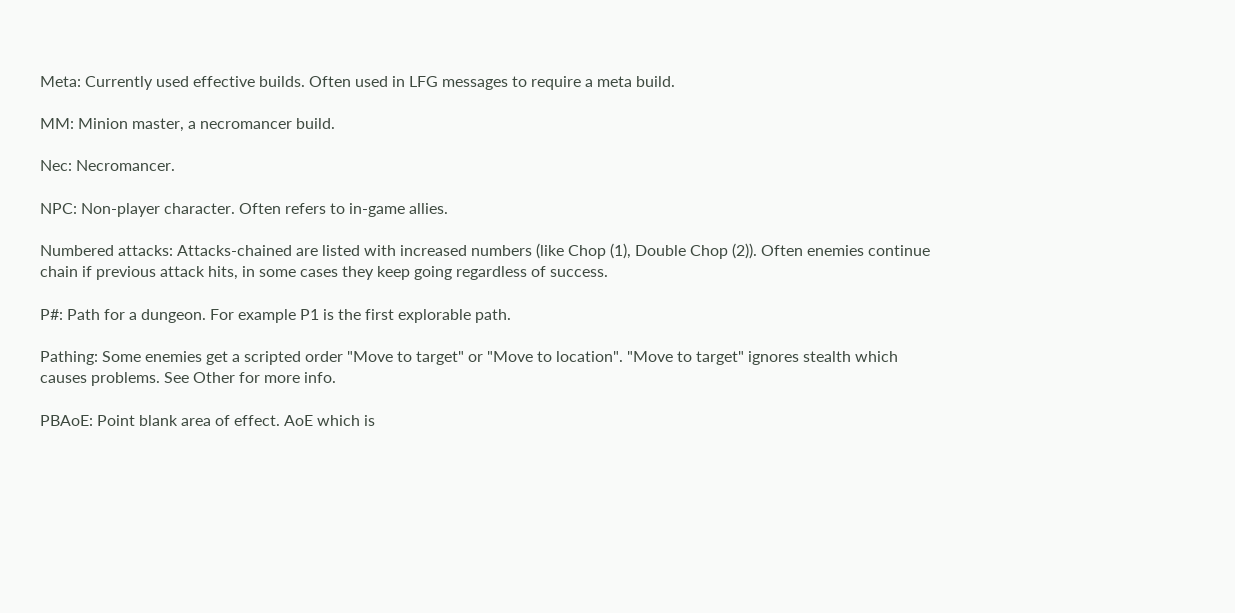Meta: Currently used effective builds. Often used in LFG messages to require a meta build.

MM: Minion master, a necromancer build.

Nec: Necromancer.

NPC: Non-player character. Often refers to in-game allies.

Numbered attacks: Attacks-chained are listed with increased numbers (like Chop (1), Double Chop (2)). Often enemies continue chain if previous attack hits, in some cases they keep going regardless of success.

P#: Path for a dungeon. For example P1 is the first explorable path.

Pathing: Some enemies get a scripted order "Move to target" or "Move to location". "Move to target" ignores stealth which causes problems. See Other for more info.

PBAoE: Point blank area of effect. AoE which is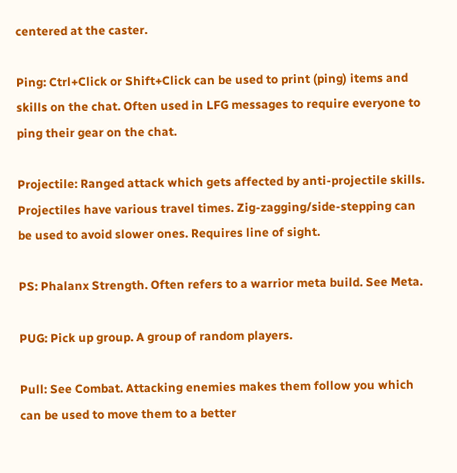centered at the caster.

Ping: Ctrl+Click or Shift+Click can be used to print (ping) items and skills on the chat. Often used in LFG messages to require everyone to ping their gear on the chat.

Projectile: Ranged attack which gets affected by anti-projectile skills. Projectiles have various travel times. Zig-zagging/side-stepping can be used to avoid slower ones. Requires line of sight.

PS: Phalanx Strength. Often refers to a warrior meta build. See Meta.

PUG: Pick up group. A group of random players.

Pull: See Combat. Attacking enemies makes them follow you which can be used to move them to a better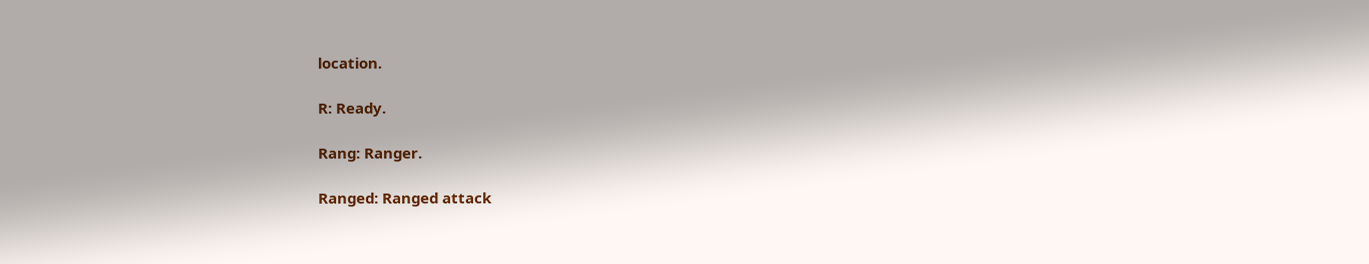location.

R: Ready.

Rang: Ranger.

Ranged: Ranged attack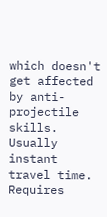which doesn't get affected by anti-projectile skills. Usually instant travel time. Requires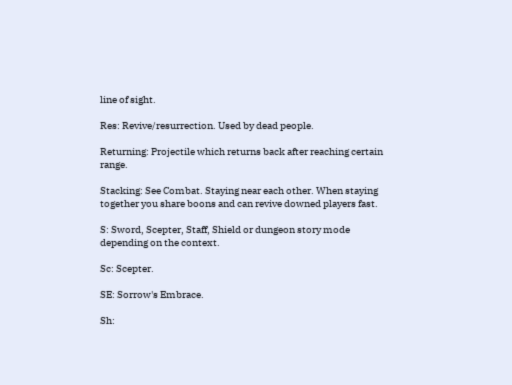line of sight.

Res: Revive/resurrection. Used by dead people.

Returning: Projectile which returns back after reaching certain range.

Stacking: See Combat. Staying near each other. When staying together you share boons and can revive downed players fast.

S: Sword, Scepter, Staff, Shield or dungeon story mode depending on the context.

Sc: Scepter.

SE: Sorrow's Embrace.

Sh: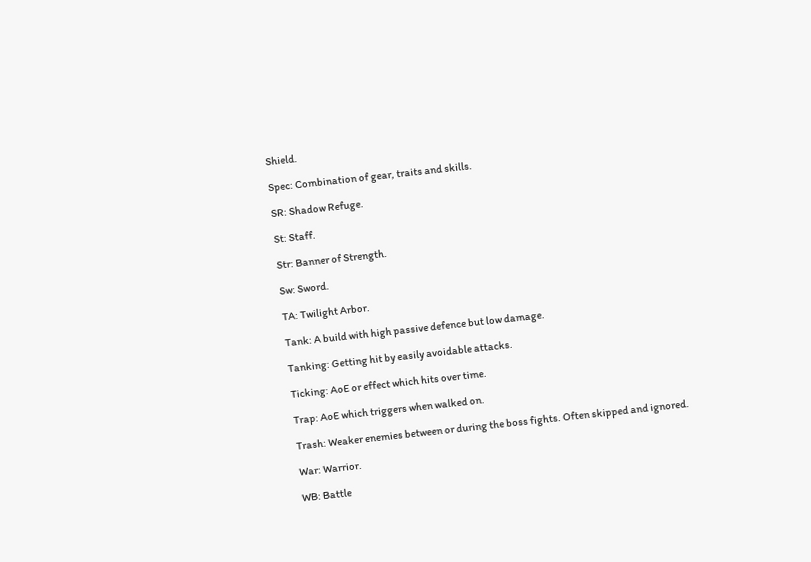Shield.

Spec: Combination of gear, traits and skills.

SR: Shadow Refuge.

St: Staff.

Str: Banner of Strength.

Sw: Sword.

TA: Twilight Arbor.

Tank: A build with high passive defence but low damage.

Tanking: Getting hit by easily avoidable attacks.

Ticking: AoE or effect which hits over time.

Trap: AoE which triggers when walked on.

Trash: Weaker enemies between or during the boss fights. Often skipped and ignored.

War: Warrior.

WB: Battle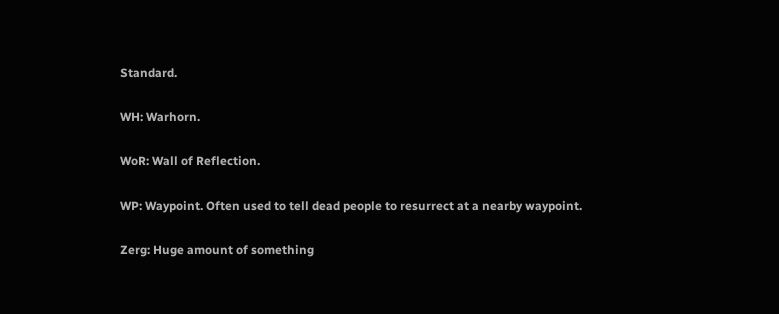Standard.

WH: Warhorn.

WoR: Wall of Reflection.

WP: Waypoint. Often used to tell dead people to resurrect at a nearby waypoint.

Zerg: Huge amount of something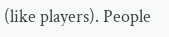(like players). People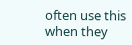often use this when they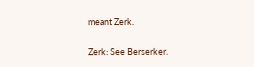meant Zerk.

Zerk: See Berserker.